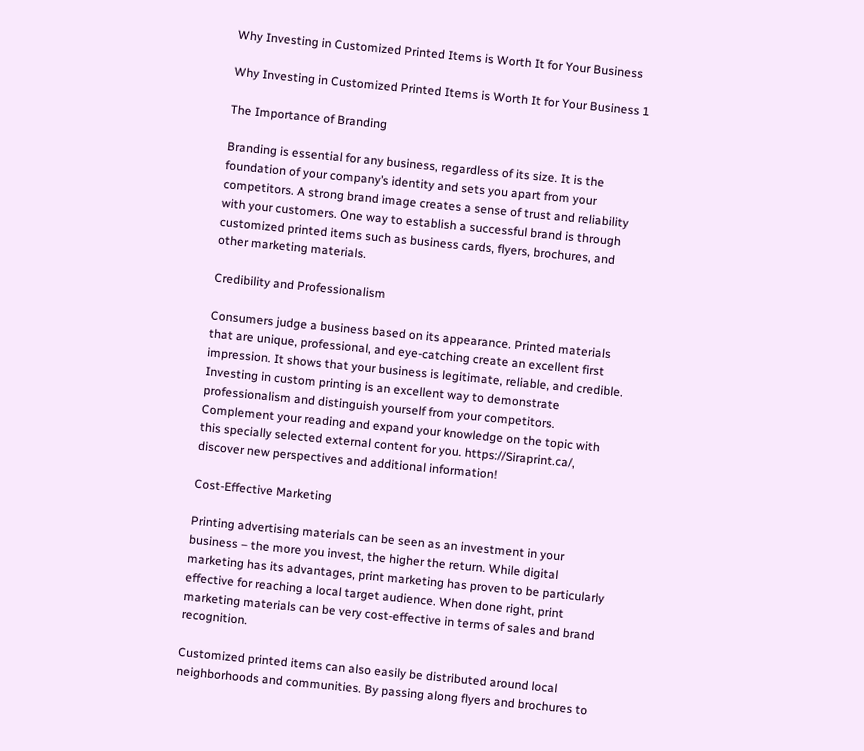Why Investing in Customized Printed Items is Worth It for Your Business

Why Investing in Customized Printed Items is Worth It for Your Business 1

The Importance of Branding

Branding is essential for any business, regardless of its size. It is the foundation of your company’s identity and sets you apart from your competitors. A strong brand image creates a sense of trust and reliability with your customers. One way to establish a successful brand is through customized printed items such as business cards, flyers, brochures, and other marketing materials.

Credibility and Professionalism

Consumers judge a business based on its appearance. Printed materials that are unique, professional, and eye-catching create an excellent first impression. It shows that your business is legitimate, reliable, and credible. Investing in custom printing is an excellent way to demonstrate professionalism and distinguish yourself from your competitors. Complement your reading and expand your knowledge on the topic with this specially selected external content for you. https://Siraprint.ca/, discover new perspectives and additional information!

Cost-Effective Marketing

Printing advertising materials can be seen as an investment in your business – the more you invest, the higher the return. While digital marketing has its advantages, print marketing has proven to be particularly effective for reaching a local target audience. When done right, print marketing materials can be very cost-effective in terms of sales and brand recognition.

Customized printed items can also easily be distributed around local neighborhoods and communities. By passing along flyers and brochures to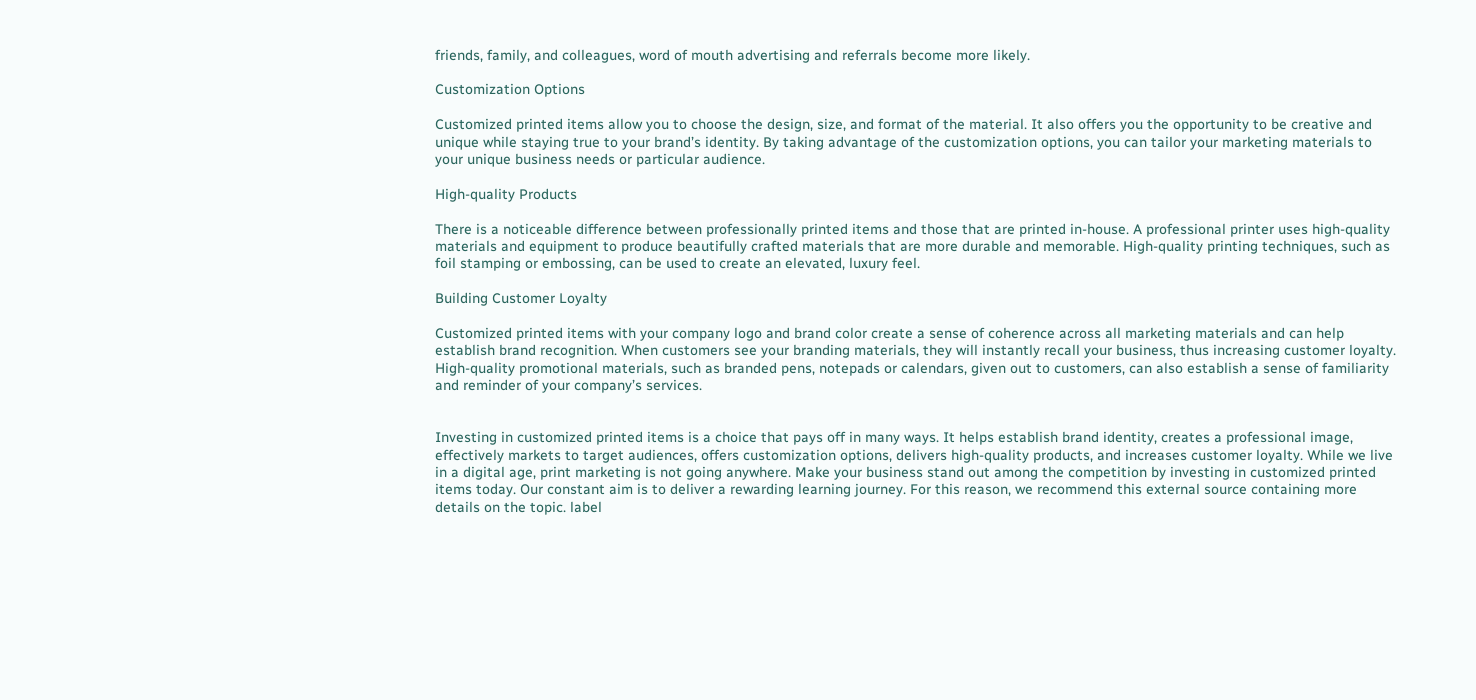friends, family, and colleagues, word of mouth advertising and referrals become more likely.

Customization Options

Customized printed items allow you to choose the design, size, and format of the material. It also offers you the opportunity to be creative and unique while staying true to your brand’s identity. By taking advantage of the customization options, you can tailor your marketing materials to your unique business needs or particular audience.

High-quality Products

There is a noticeable difference between professionally printed items and those that are printed in-house. A professional printer uses high-quality materials and equipment to produce beautifully crafted materials that are more durable and memorable. High-quality printing techniques, such as foil stamping or embossing, can be used to create an elevated, luxury feel.

Building Customer Loyalty

Customized printed items with your company logo and brand color create a sense of coherence across all marketing materials and can help establish brand recognition. When customers see your branding materials, they will instantly recall your business, thus increasing customer loyalty. High-quality promotional materials, such as branded pens, notepads or calendars, given out to customers, can also establish a sense of familiarity and reminder of your company’s services.


Investing in customized printed items is a choice that pays off in many ways. It helps establish brand identity, creates a professional image, effectively markets to target audiences, offers customization options, delivers high-quality products, and increases customer loyalty. While we live in a digital age, print marketing is not going anywhere. Make your business stand out among the competition by investing in customized printed items today. Our constant aim is to deliver a rewarding learning journey. For this reason, we recommend this external source containing more details on the topic. label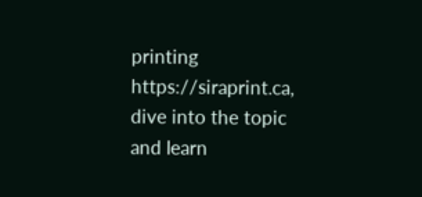printing https://siraprint.ca, dive into the topic and learn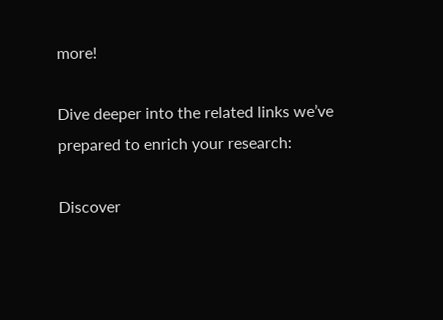more!

Dive deeper into the related links we’ve prepared to enrich your research:

Discover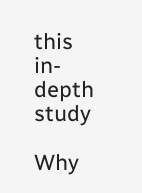this in-depth study

Why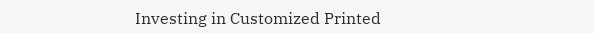Investing in Customized Printed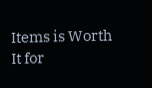Items is Worth It for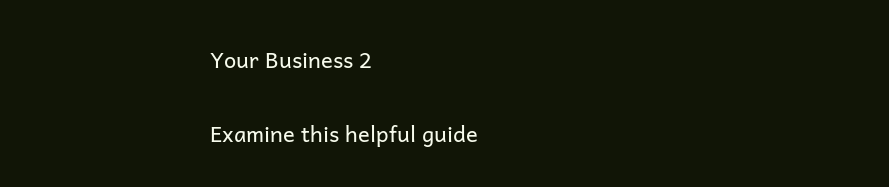Your Business 2

Examine this helpful guide